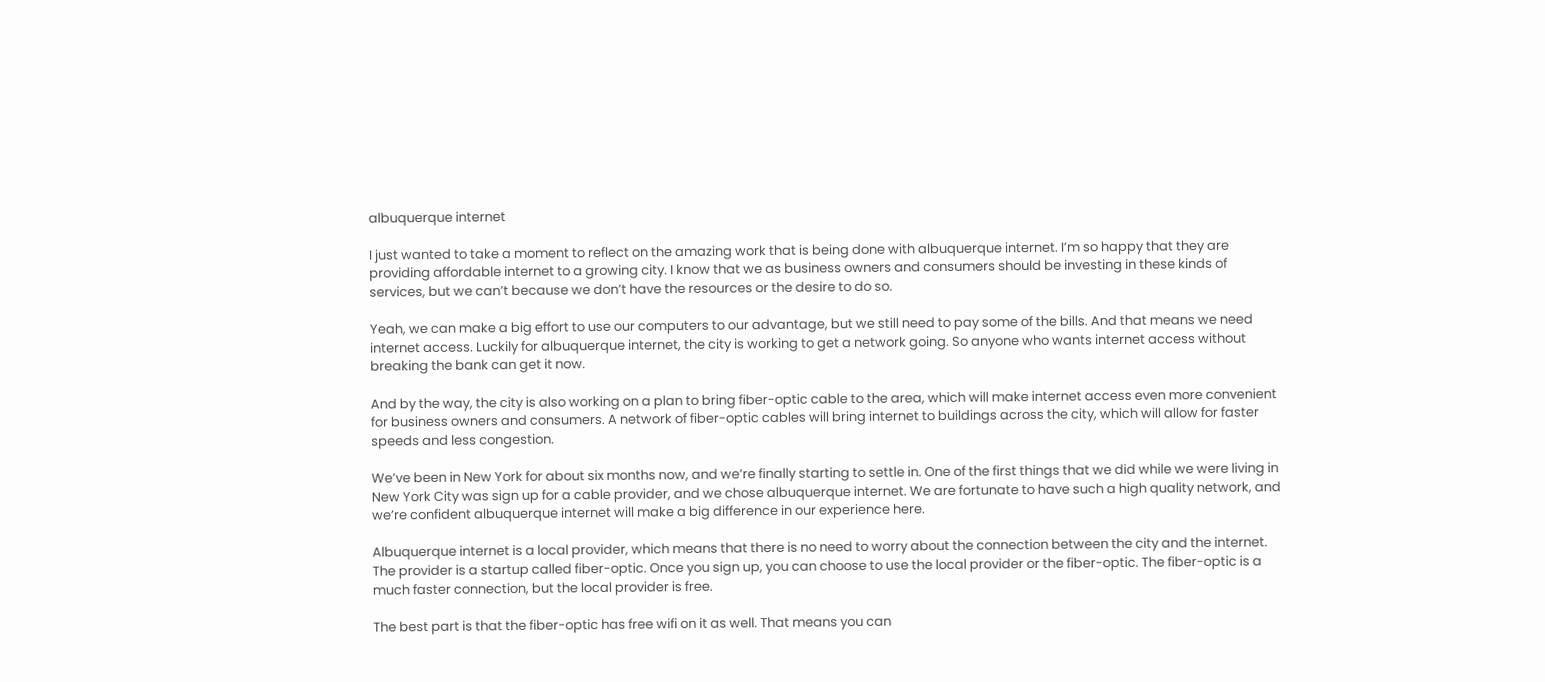albuquerque internet

I just wanted to take a moment to reflect on the amazing work that is being done with albuquerque internet. I’m so happy that they are providing affordable internet to a growing city. I know that we as business owners and consumers should be investing in these kinds of services, but we can’t because we don’t have the resources or the desire to do so.

Yeah, we can make a big effort to use our computers to our advantage, but we still need to pay some of the bills. And that means we need internet access. Luckily for albuquerque internet, the city is working to get a network going. So anyone who wants internet access without breaking the bank can get it now.

And by the way, the city is also working on a plan to bring fiber-optic cable to the area, which will make internet access even more convenient for business owners and consumers. A network of fiber-optic cables will bring internet to buildings across the city, which will allow for faster speeds and less congestion.

We’ve been in New York for about six months now, and we’re finally starting to settle in. One of the first things that we did while we were living in New York City was sign up for a cable provider, and we chose albuquerque internet. We are fortunate to have such a high quality network, and we’re confident albuquerque internet will make a big difference in our experience here.

Albuquerque internet is a local provider, which means that there is no need to worry about the connection between the city and the internet. The provider is a startup called fiber-optic. Once you sign up, you can choose to use the local provider or the fiber-optic. The fiber-optic is a much faster connection, but the local provider is free.

The best part is that the fiber-optic has free wifi on it as well. That means you can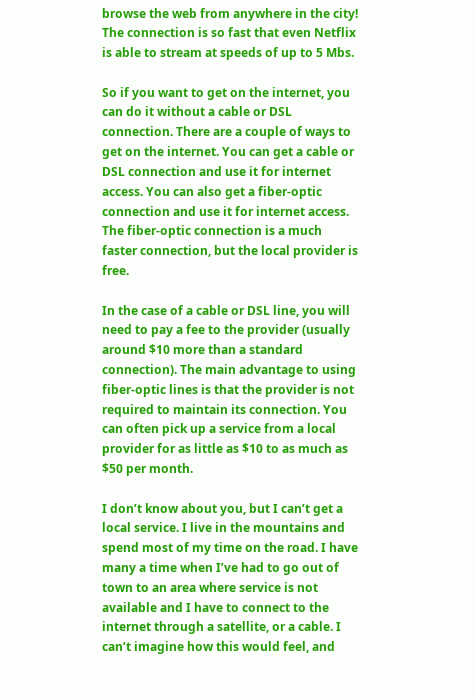browse the web from anywhere in the city! The connection is so fast that even Netflix is able to stream at speeds of up to 5 Mbs.

So if you want to get on the internet, you can do it without a cable or DSL connection. There are a couple of ways to get on the internet. You can get a cable or DSL connection and use it for internet access. You can also get a fiber-optic connection and use it for internet access. The fiber-optic connection is a much faster connection, but the local provider is free.

In the case of a cable or DSL line, you will need to pay a fee to the provider (usually around $10 more than a standard connection). The main advantage to using fiber-optic lines is that the provider is not required to maintain its connection. You can often pick up a service from a local provider for as little as $10 to as much as $50 per month.

I don’t know about you, but I can’t get a local service. I live in the mountains and spend most of my time on the road. I have many a time when I’ve had to go out of town to an area where service is not available and I have to connect to the internet through a satellite, or a cable. I can’t imagine how this would feel, and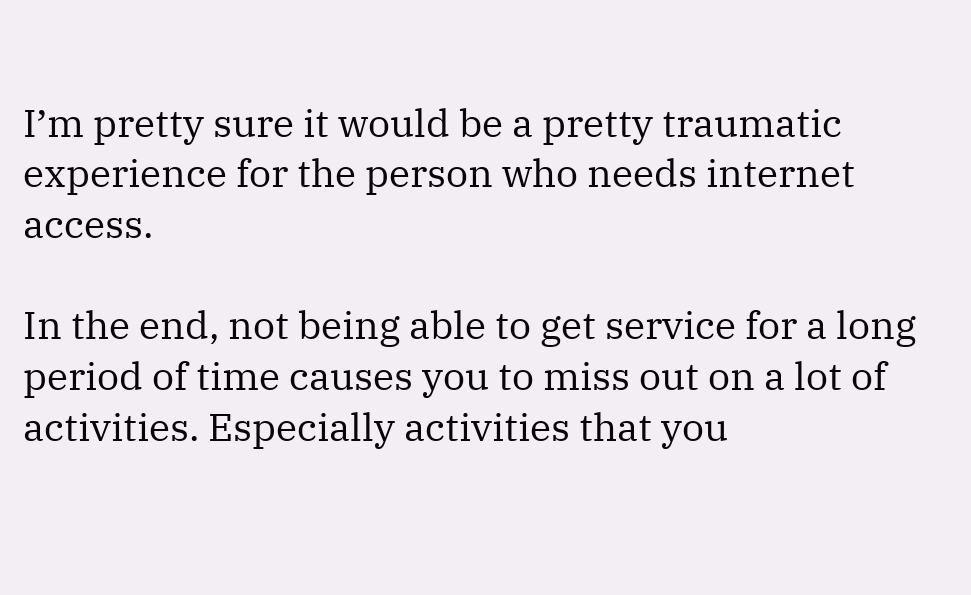I’m pretty sure it would be a pretty traumatic experience for the person who needs internet access.

In the end, not being able to get service for a long period of time causes you to miss out on a lot of activities. Especially activities that you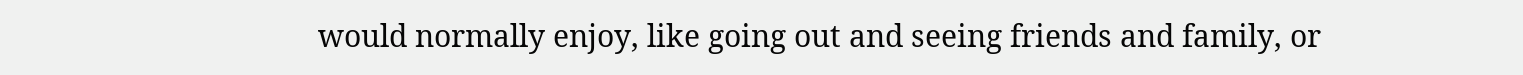would normally enjoy, like going out and seeing friends and family, or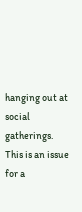hanging out at social gatherings. This is an issue for a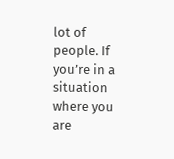lot of people. If you’re in a situation where you are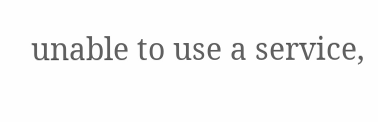unable to use a service,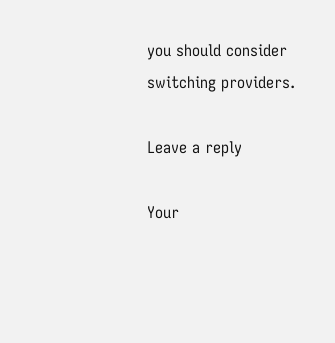you should consider switching providers.

Leave a reply

Your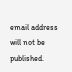email address will not be published.